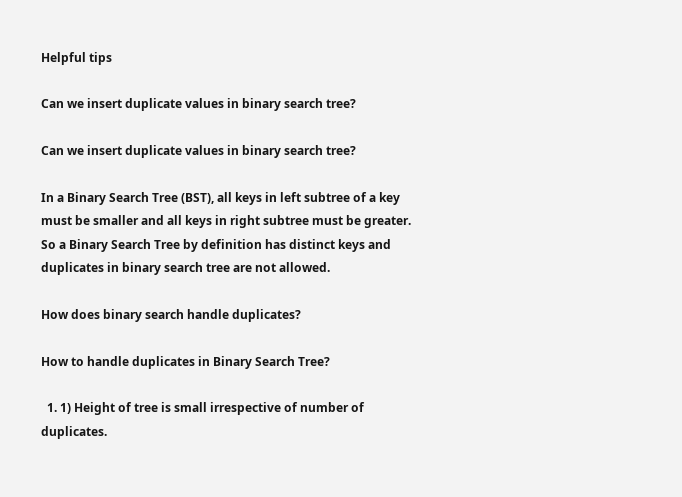Helpful tips

Can we insert duplicate values in binary search tree?

Can we insert duplicate values in binary search tree?

In a Binary Search Tree (BST), all keys in left subtree of a key must be smaller and all keys in right subtree must be greater. So a Binary Search Tree by definition has distinct keys and duplicates in binary search tree are not allowed.

How does binary search handle duplicates?

How to handle duplicates in Binary Search Tree?

  1. 1) Height of tree is small irrespective of number of duplicates.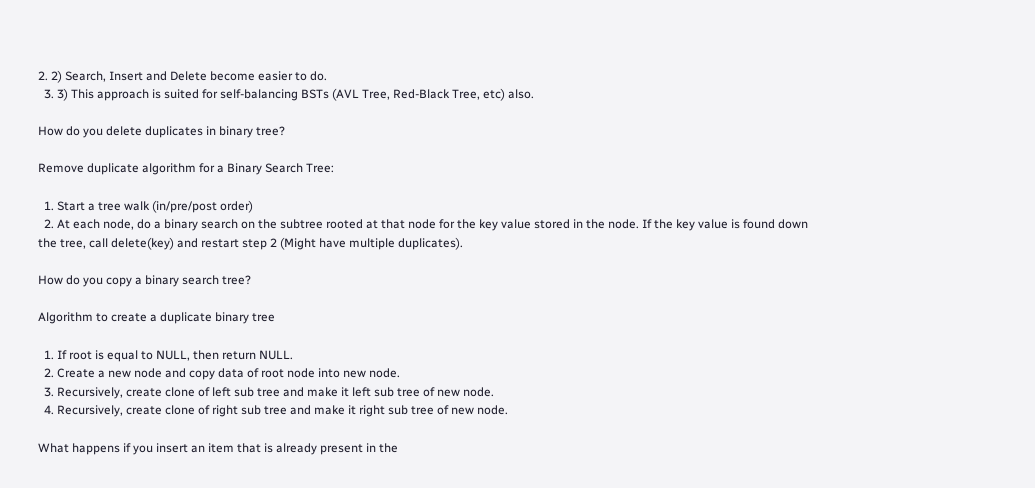2. 2) Search, Insert and Delete become easier to do.
  3. 3) This approach is suited for self-balancing BSTs (AVL Tree, Red-Black Tree, etc) also.

How do you delete duplicates in binary tree?

Remove duplicate algorithm for a Binary Search Tree:

  1. Start a tree walk (in/pre/post order)
  2. At each node, do a binary search on the subtree rooted at that node for the key value stored in the node. If the key value is found down the tree, call delete(key) and restart step 2 (Might have multiple duplicates).

How do you copy a binary search tree?

Algorithm to create a duplicate binary tree

  1. If root is equal to NULL, then return NULL.
  2. Create a new node and copy data of root node into new node.
  3. Recursively, create clone of left sub tree and make it left sub tree of new node.
  4. Recursively, create clone of right sub tree and make it right sub tree of new node.

What happens if you insert an item that is already present in the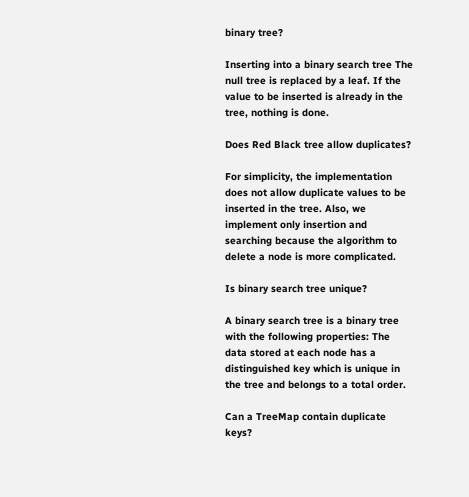binary tree?

Inserting into a binary search tree The null tree is replaced by a leaf. If the value to be inserted is already in the tree, nothing is done.

Does Red Black tree allow duplicates?

For simplicity, the implementation does not allow duplicate values to be inserted in the tree. Also, we implement only insertion and searching because the algorithm to delete a node is more complicated.

Is binary search tree unique?

A binary search tree is a binary tree with the following properties: The data stored at each node has a distinguished key which is unique in the tree and belongs to a total order.

Can a TreeMap contain duplicate keys?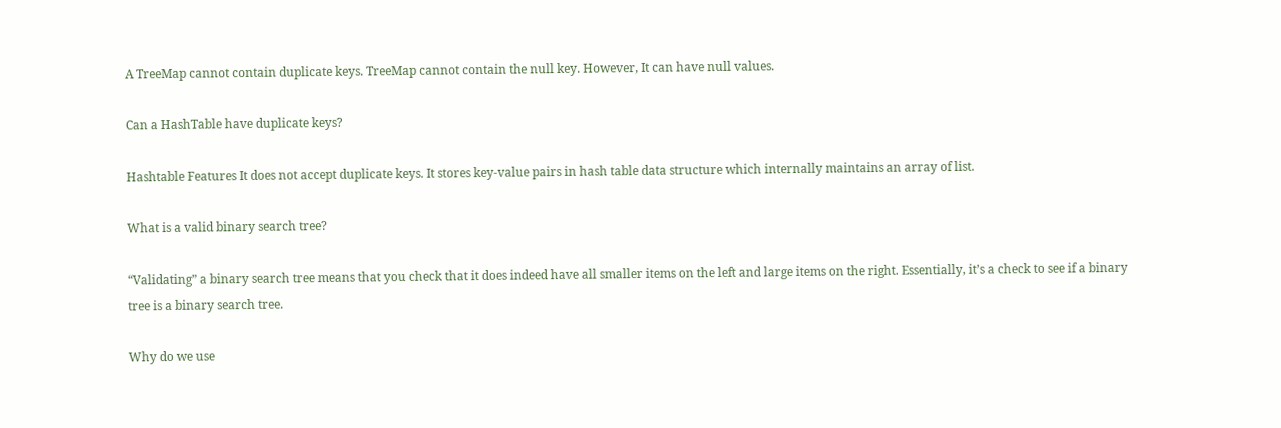A TreeMap cannot contain duplicate keys. TreeMap cannot contain the null key. However, It can have null values.

Can a HashTable have duplicate keys?

Hashtable Features It does not accept duplicate keys. It stores key-value pairs in hash table data structure which internally maintains an array of list.

What is a valid binary search tree?

“Validating” a binary search tree means that you check that it does indeed have all smaller items on the left and large items on the right. Essentially, it’s a check to see if a binary tree is a binary search tree.

Why do we use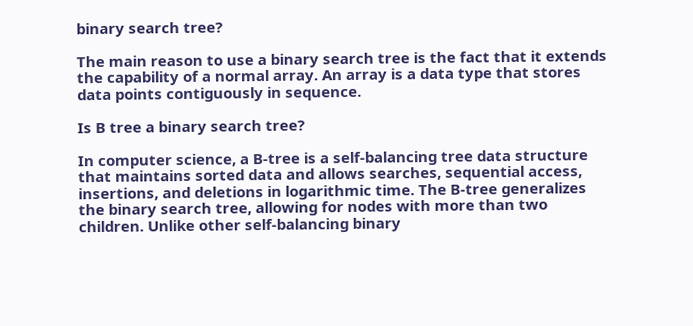binary search tree?

The main reason to use a binary search tree is the fact that it extends the capability of a normal array. An array is a data type that stores data points contiguously in sequence.

Is B tree a binary search tree?

In computer science, a B-tree is a self-balancing tree data structure that maintains sorted data and allows searches, sequential access, insertions, and deletions in logarithmic time. The B-tree generalizes the binary search tree, allowing for nodes with more than two children. Unlike other self-balancing binary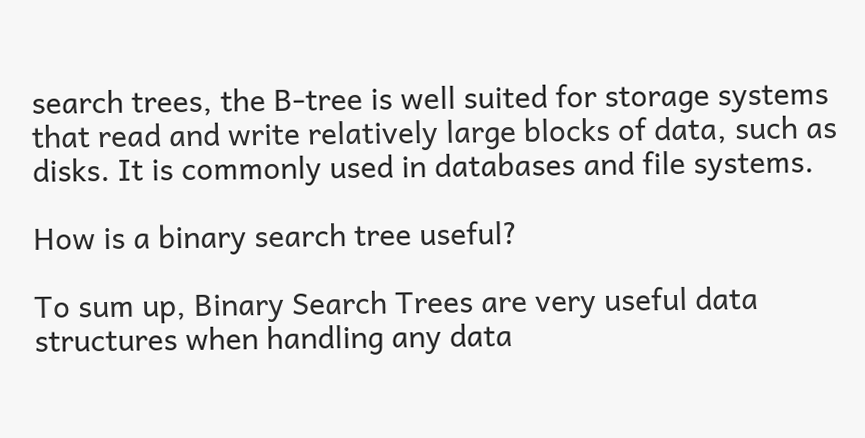search trees, the B-tree is well suited for storage systems that read and write relatively large blocks of data, such as disks. It is commonly used in databases and file systems.

How is a binary search tree useful?

To sum up, Binary Search Trees are very useful data structures when handling any data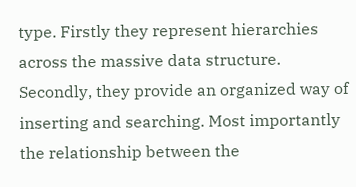type. Firstly they represent hierarchies across the massive data structure. Secondly, they provide an organized way of inserting and searching. Most importantly the relationship between the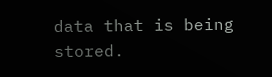data that is being stored.